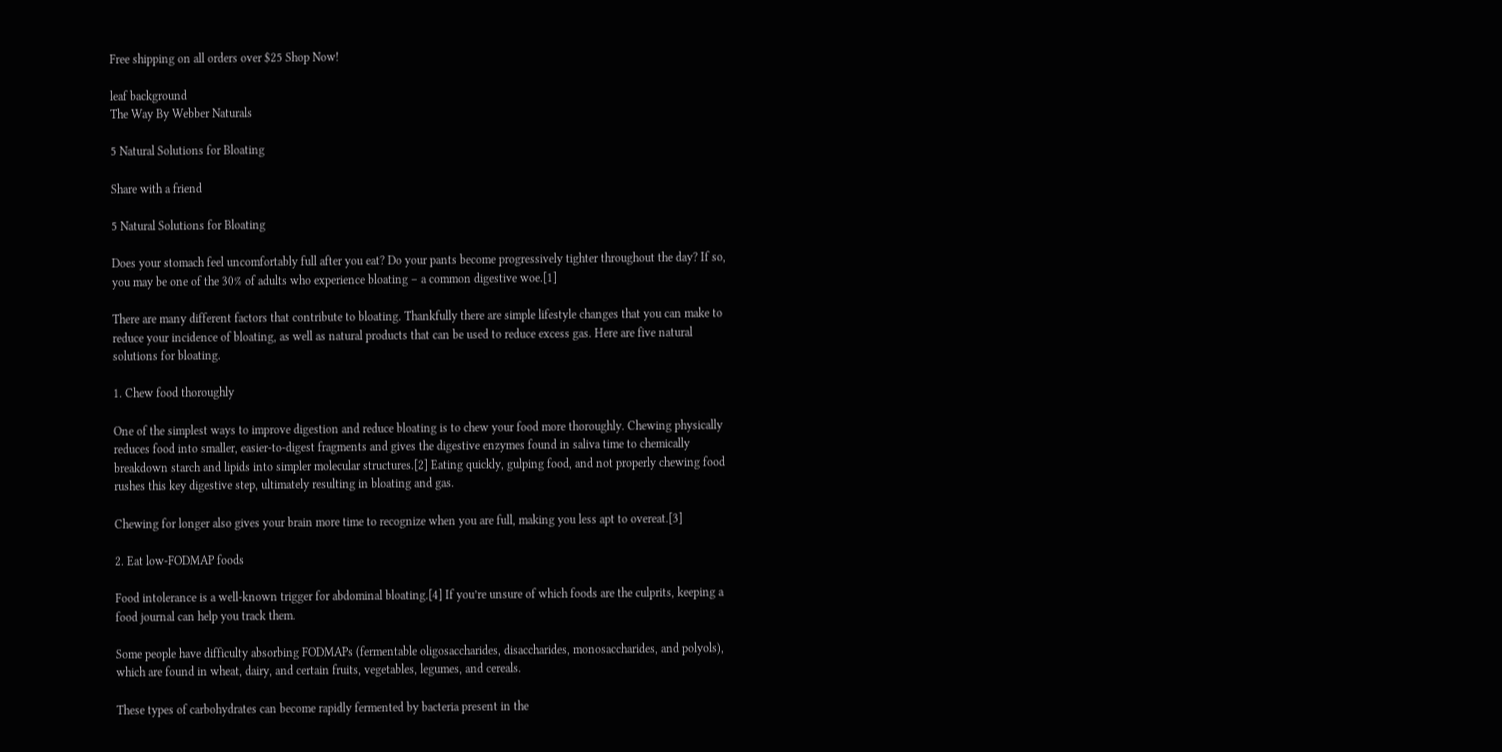Free shipping on all orders over $25 Shop Now!

leaf background
The Way By Webber Naturals

5 Natural Solutions for Bloating

Share with a friend

5 Natural Solutions for Bloating

Does your stomach feel uncomfortably full after you eat? Do your pants become progressively tighter throughout the day? If so, you may be one of the 30% of adults who experience bloating – a common digestive woe.[1]

There are many different factors that contribute to bloating. Thankfully there are simple lifestyle changes that you can make to reduce your incidence of bloating, as well as natural products that can be used to reduce excess gas. Here are five natural solutions for bloating.

1. Chew food thoroughly

One of the simplest ways to improve digestion and reduce bloating is to chew your food more thoroughly. Chewing physically reduces food into smaller, easier-to-digest fragments and gives the digestive enzymes found in saliva time to chemically breakdown starch and lipids into simpler molecular structures.[2] Eating quickly, gulping food, and not properly chewing food rushes this key digestive step, ultimately resulting in bloating and gas.

Chewing for longer also gives your brain more time to recognize when you are full, making you less apt to overeat.[3]

2. Eat low-FODMAP foods

Food intolerance is a well-known trigger for abdominal bloating.[4] If you’re unsure of which foods are the culprits, keeping a food journal can help you track them.

Some people have difficulty absorbing FODMAPs (fermentable oligosaccharides, disaccharides, monosaccharides, and polyols), which are found in wheat, dairy, and certain fruits, vegetables, legumes, and cereals.

These types of carbohydrates can become rapidly fermented by bacteria present in the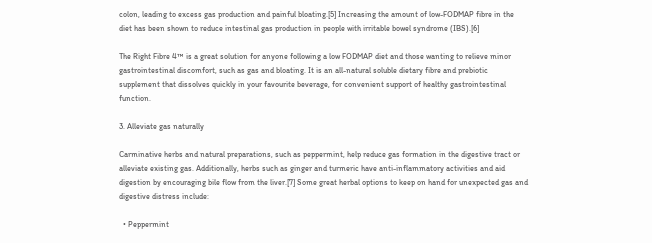colon, leading to excess gas production and painful bloating.[5] Increasing the amount of low-FODMAP fibre in the diet has been shown to reduce intestinal gas production in people with irritable bowel syndrome (IBS).[6]

The Right Fibre 4™ is a great solution for anyone following a low FODMAP diet and those wanting to relieve minor gastrointestinal discomfort, such as gas and bloating. It is an all-natural soluble dietary fibre and prebiotic supplement that dissolves quickly in your favourite beverage, for convenient support of healthy gastrointestinal function.

3. Alleviate gas naturally

Carminative herbs and natural preparations, such as peppermint, help reduce gas formation in the digestive tract or alleviate existing gas. Additionally, herbs such as ginger and turmeric have anti-inflammatory activities and aid digestion by encouraging bile flow from the liver.[7] Some great herbal options to keep on hand for unexpected gas and digestive distress include:

  • Peppermint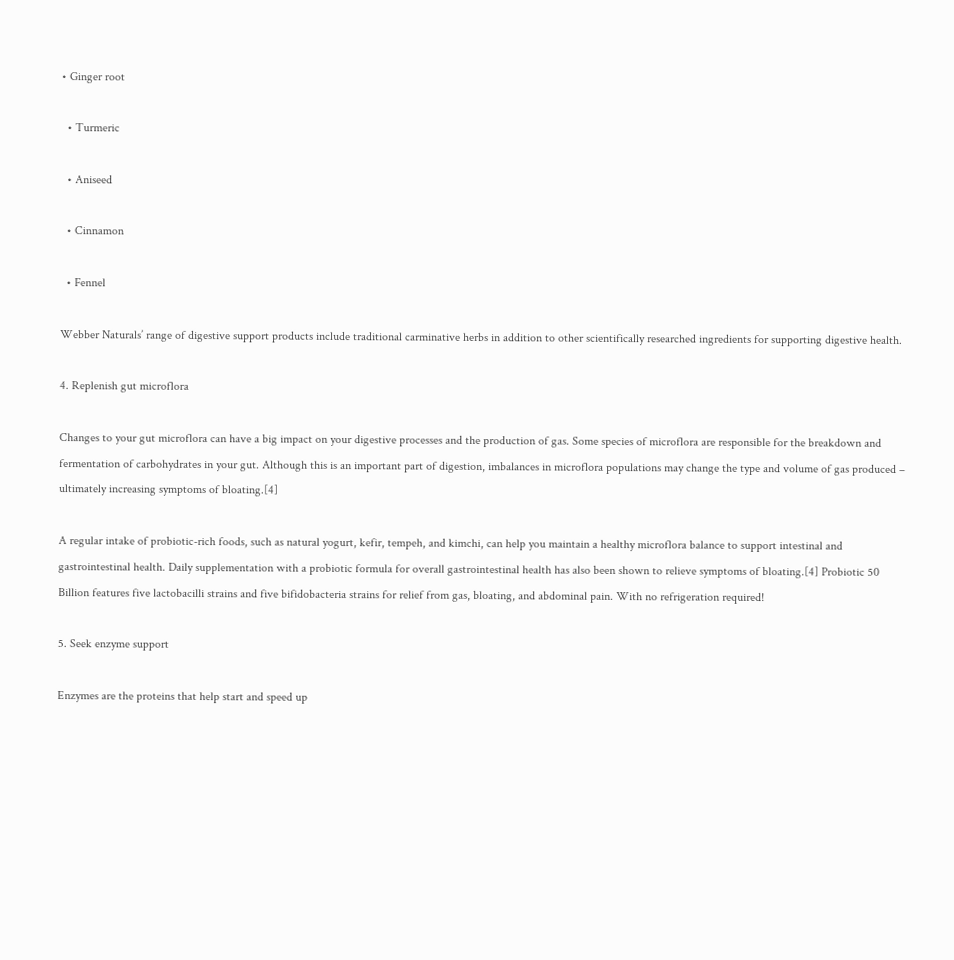• Ginger root

  • Turmeric

  • Aniseed

  • Cinnamon

  • Fennel

Webber Naturals’ range of digestive support products include traditional carminative herbs in addition to other scientifically researched ingredients for supporting digestive health.

4. Replenish gut microflora

Changes to your gut microflora can have a big impact on your digestive processes and the production of gas. Some species of microflora are responsible for the breakdown and fermentation of carbohydrates in your gut. Although this is an important part of digestion, imbalances in microflora populations may change the type and volume of gas produced – ultimately increasing symptoms of bloating.[4]

A regular intake of probiotic-rich foods, such as natural yogurt, kefir, tempeh, and kimchi, can help you maintain a healthy microflora balance to support intestinal and gastrointestinal health. Daily supplementation with a probiotic formula for overall gastrointestinal health has also been shown to relieve symptoms of bloating.[4] Probiotic 50 Billion features five lactobacilli strains and five bifidobacteria strains for relief from gas, bloating, and abdominal pain. With no refrigeration required!

5. Seek enzyme support

Enzymes are the proteins that help start and speed up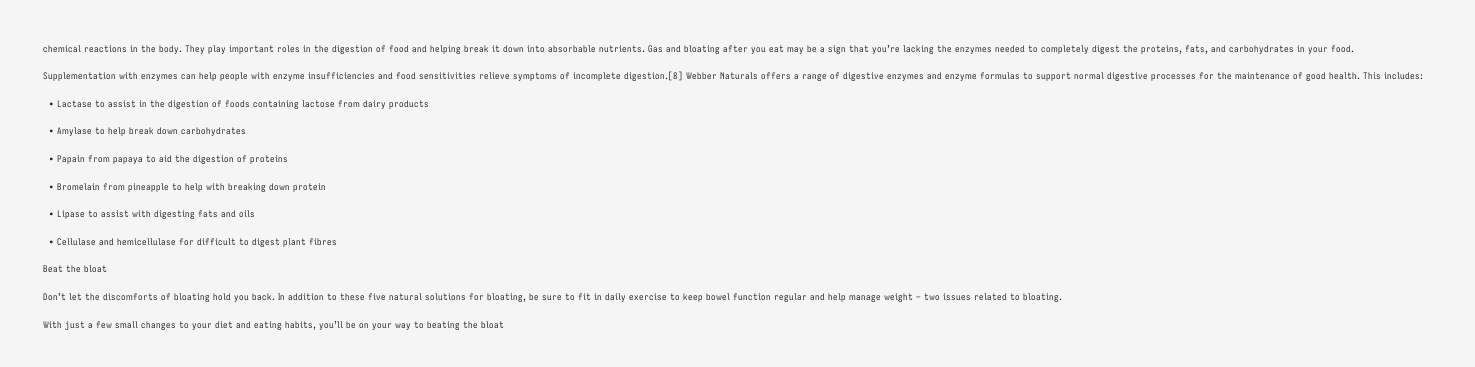chemical reactions in the body. They play important roles in the digestion of food and helping break it down into absorbable nutrients. Gas and bloating after you eat may be a sign that you’re lacking the enzymes needed to completely digest the proteins, fats, and carbohydrates in your food.

Supplementation with enzymes can help people with enzyme insufficiencies and food sensitivities relieve symptoms of incomplete digestion.[8] Webber Naturals offers a range of digestive enzymes and enzyme formulas to support normal digestive processes for the maintenance of good health. This includes:

  • Lactase to assist in the digestion of foods containing lactose from dairy products

  • Amylase to help break down carbohydrates

  • Papain from papaya to aid the digestion of proteins

  • Bromelain from pineapple to help with breaking down protein

  • Lipase to assist with digesting fats and oils

  • Cellulase and hemicellulase for difficult to digest plant fibres

Beat the bloat

Don’t let the discomforts of bloating hold you back. In addition to these five natural solutions for bloating, be sure to fit in daily exercise to keep bowel function regular and help manage weight – two issues related to bloating.

With just a few small changes to your diet and eating habits, you’ll be on your way to beating the bloat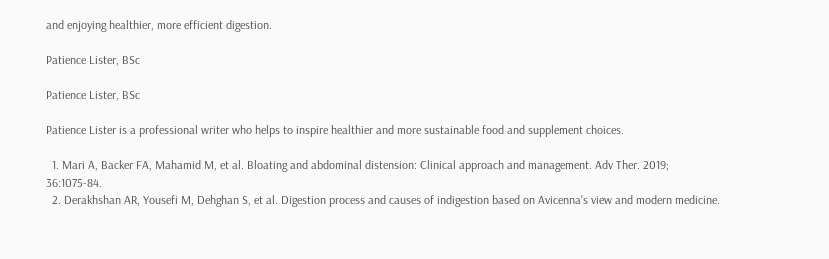and enjoying healthier, more efficient digestion.

Patience Lister, BSc

Patience Lister, BSc

Patience Lister is a professional writer who helps to inspire healthier and more sustainable food and supplement choices.

  1. Mari A, Backer FA, Mahamid M, et al. Bloating and abdominal distension: Clinical approach and management. Adv Ther. 2019; 36:1075-84.
  2. Derakhshan AR, Yousefi M, Dehghan S, et al. Digestion process and causes of indigestion based on Avicenna's view and modern medicine.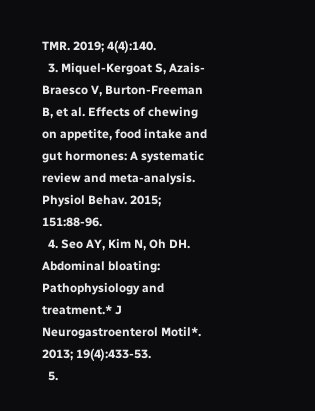TMR. 2019; 4(4):140.
  3. Miquel-Kergoat S, Azais-Braesco V, Burton-Freeman B, et al. Effects of chewing on appetite, food intake and gut hormones: A systematic review and meta-analysis. Physiol Behav. 2015; 151:88-96.
  4. Seo AY, Kim N, Oh DH. Abdominal bloating: Pathophysiology and treatment.* J Neurogastroenterol Motil*. 2013; 19(4):433-53.
  5.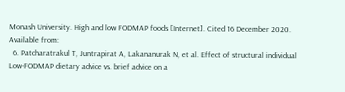Monash University. High and low FODMAP foods [Internet]. Cited 16 December 2020. Available from:
  6. Patcharatrakul T, Juntrapirat A, Lakananurak N, et al. Effect of structural individual Low-FODMAP dietary advice vs. brief advice on a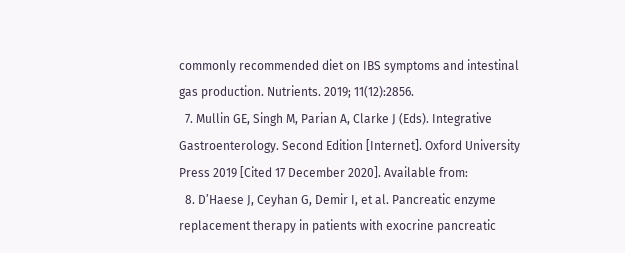commonly recommended diet on IBS symptoms and intestinal gas production. Nutrients. 2019; 11(12):2856.
  7. Mullin GE, Singh M, Parian A, Clarke J (Eds). Integrative Gastroenterology. Second Edition [Internet]. Oxford University Press 2019 [Cited 17 December 2020]. Available from:
  8. D’Haese J, Ceyhan G, Demir I, et al. Pancreatic enzyme replacement therapy in patients with exocrine pancreatic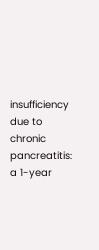insufficiency due to chronic pancreatitis: a 1-year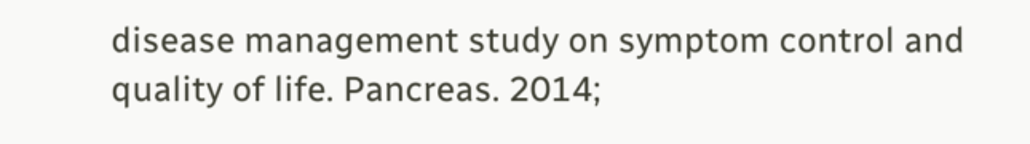disease management study on symptom control and quality of life. Pancreas. 2014;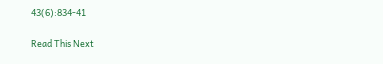43(6):834-41

Read This Next